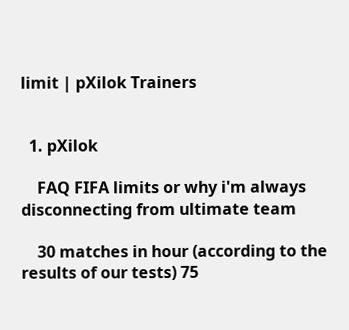limit | pXilok Trainers


  1. pXilok

    FAQ FIFA limits or why i'm always disconnecting from ultimate team

    30 matches in hour (according to the results of our tests) 75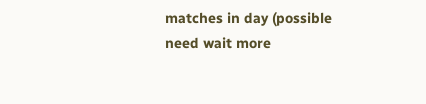matches in day (possible need wait more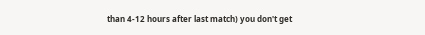than 4-12 hours after last match) you don't get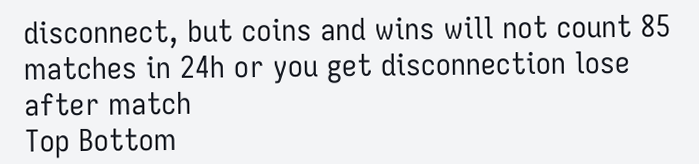disconnect, but coins and wins will not count 85 matches in 24h or you get disconnection lose after match
Top Bottom